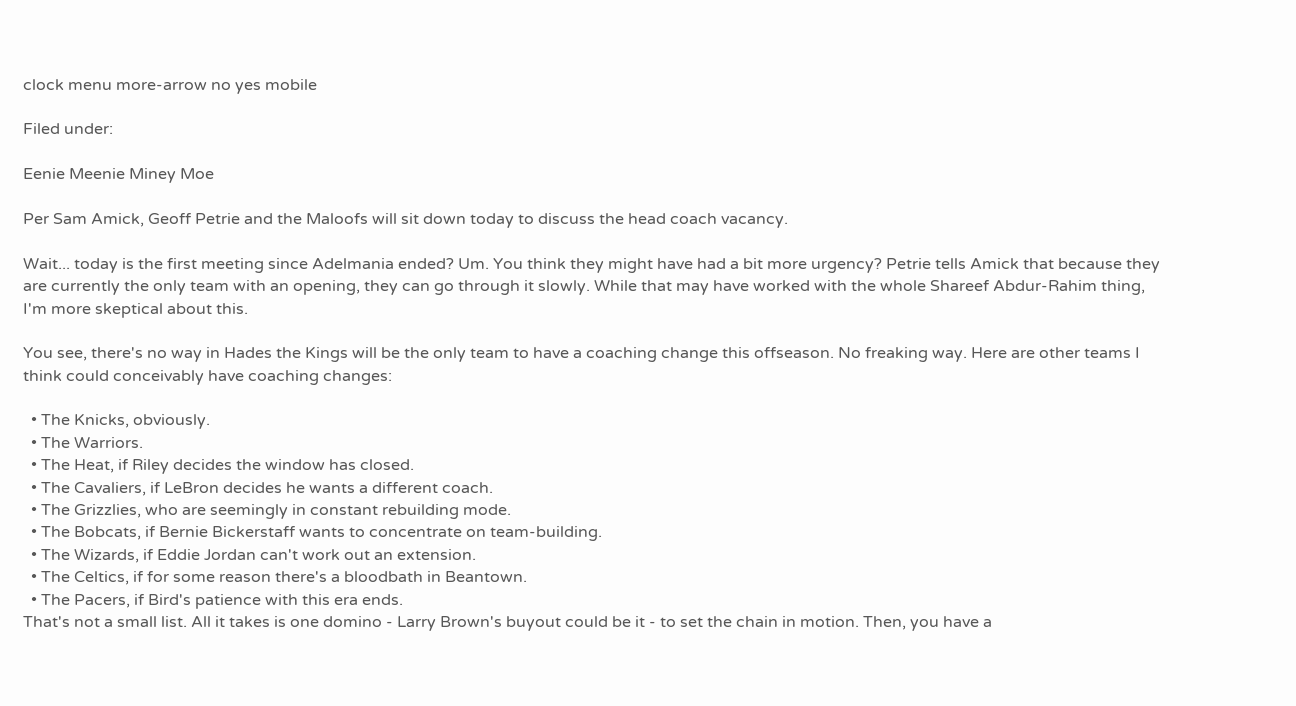clock menu more-arrow no yes mobile

Filed under:

Eenie Meenie Miney Moe

Per Sam Amick, Geoff Petrie and the Maloofs will sit down today to discuss the head coach vacancy.

Wait... today is the first meeting since Adelmania ended? Um. You think they might have had a bit more urgency? Petrie tells Amick that because they are currently the only team with an opening, they can go through it slowly. While that may have worked with the whole Shareef Abdur-Rahim thing, I'm more skeptical about this.

You see, there's no way in Hades the Kings will be the only team to have a coaching change this offseason. No freaking way. Here are other teams I think could conceivably have coaching changes:

  • The Knicks, obviously.
  • The Warriors.
  • The Heat, if Riley decides the window has closed.
  • The Cavaliers, if LeBron decides he wants a different coach.
  • The Grizzlies, who are seemingly in constant rebuilding mode.
  • The Bobcats, if Bernie Bickerstaff wants to concentrate on team-building.
  • The Wizards, if Eddie Jordan can't work out an extension.
  • The Celtics, if for some reason there's a bloodbath in Beantown.
  • The Pacers, if Bird's patience with this era ends.
That's not a small list. All it takes is one domino - Larry Brown's buyout could be it - to set the chain in motion. Then, you have a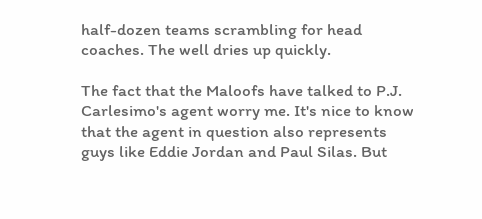half-dozen teams scrambling for head coaches. The well dries up quickly.

The fact that the Maloofs have talked to P.J. Carlesimo's agent worry me. It's nice to know that the agent in question also represents guys like Eddie Jordan and Paul Silas. But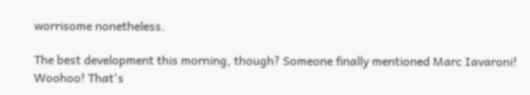worrisome nonetheless.

The best development this morning, though? Someone finally mentioned Marc Iavaroni! Woohoo! That's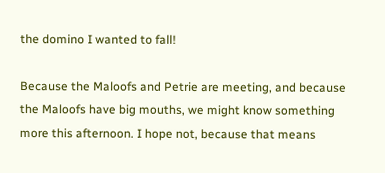the domino I wanted to fall!

Because the Maloofs and Petrie are meeting, and because the Maloofs have big mouths, we might know something more this afternoon. I hope not, because that means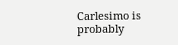Carlesimo is probably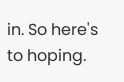in. So here's to hoping.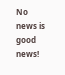No news is good news!